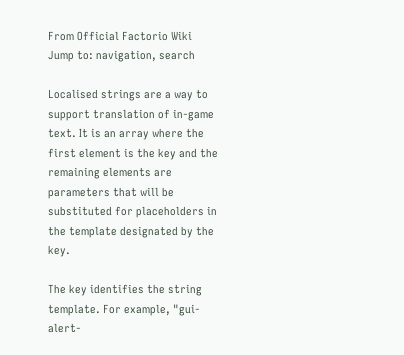From Official Factorio Wiki
Jump to: navigation, search

Localised strings are a way to support translation of in-game text. It is an array where the first element is the key and the remaining elements are parameters that will be substituted for placeholders in the template designated by the key.

The key identifies the string template. For example, "gui-alert-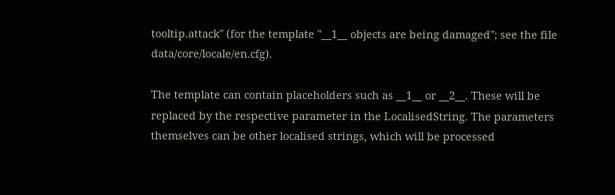tooltip.attack" (for the template "__1__ objects are being damaged"; see the file data/core/locale/en.cfg).

The template can contain placeholders such as __1__ or __2__. These will be replaced by the respective parameter in the LocalisedString. The parameters themselves can be other localised strings, which will be processed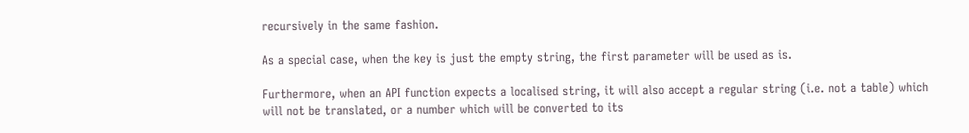recursively in the same fashion.

As a special case, when the key is just the empty string, the first parameter will be used as is.

Furthermore, when an API function expects a localised string, it will also accept a regular string (i.e. not a table) which will not be translated, or a number which will be converted to its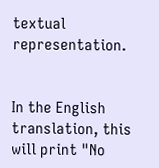textual representation.


In the English translation, this will print "No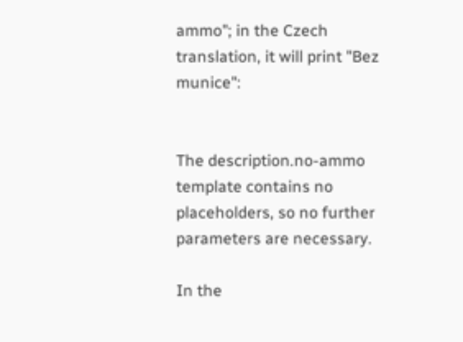ammo"; in the Czech translation, it will print "Bez munice":


The description.no-ammo template contains no placeholders, so no further parameters are necessary.

In the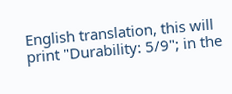English translation, this will print "Durability: 5/9"; in the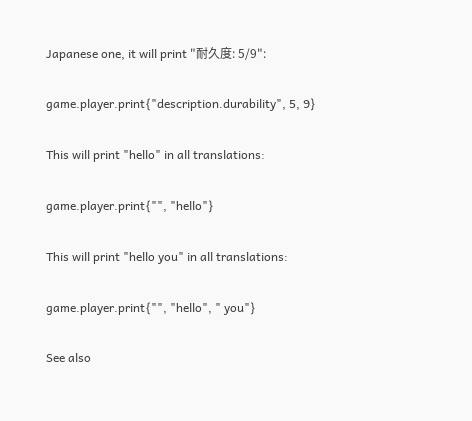Japanese one, it will print "耐久度: 5/9":

game.player.print{"description.durability", 5, 9}

This will print "hello" in all translations:

game.player.print{"", "hello"}

This will print "hello you" in all translations:

game.player.print{"", "hello", " you"}

See also